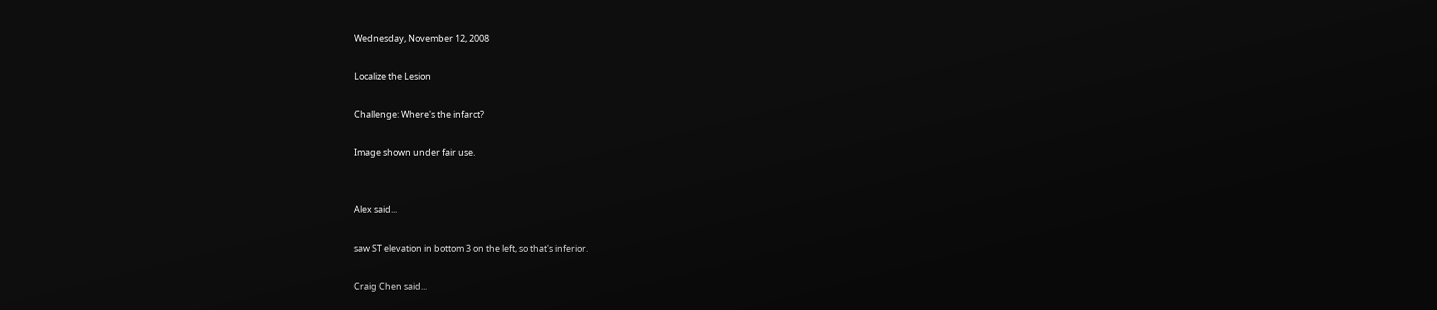Wednesday, November 12, 2008

Localize the Lesion

Challenge: Where's the infarct?

Image shown under fair use.


Alex said...

saw ST elevation in bottom 3 on the left, so that's inferior.

Craig Chen said...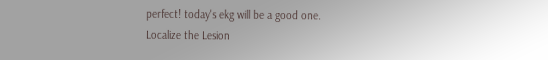perfect! today's ekg will be a good one.
Localize the Lesion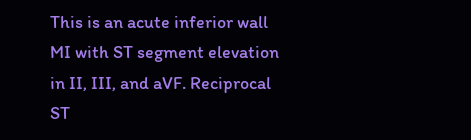This is an acute inferior wall MI with ST segment elevation in II, III, and aVF. Reciprocal ST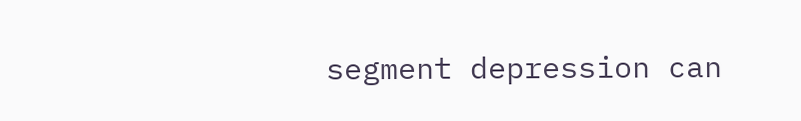segment depression can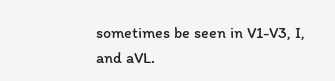sometimes be seen in V1-V3, I, and aVL.